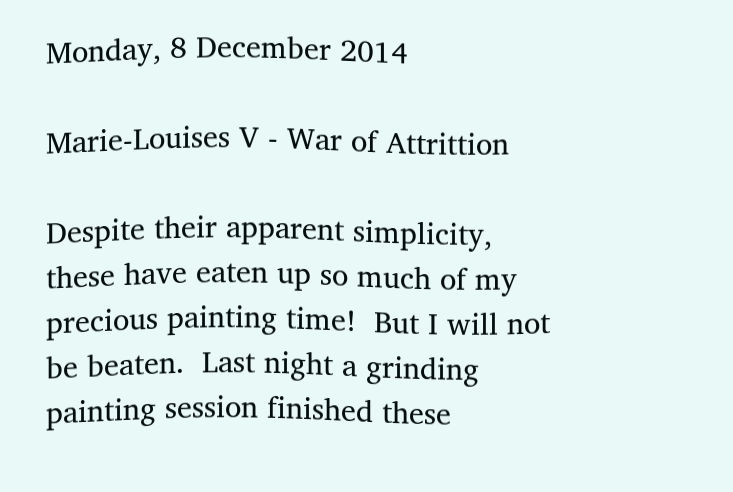Monday, 8 December 2014

Marie-Louises V - War of Attrittion

Despite their apparent simplicity, these have eaten up so much of my precious painting time!  But I will not be beaten.  Last night a grinding painting session finished these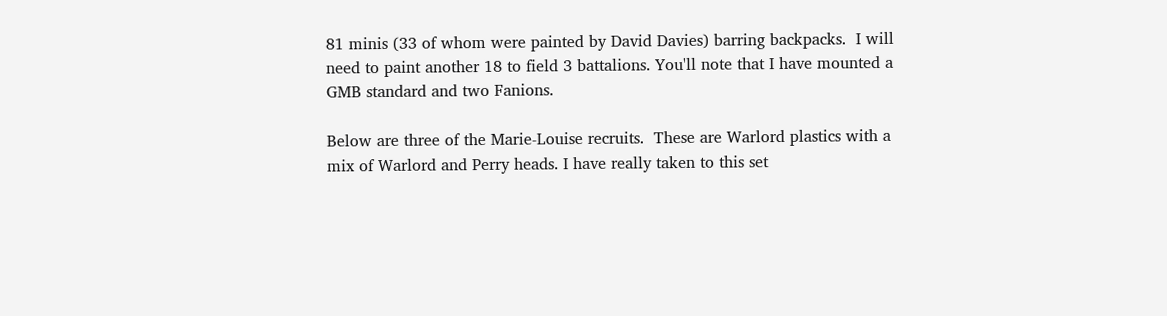81 minis (33 of whom were painted by David Davies) barring backpacks.  I will need to paint another 18 to field 3 battalions. You'll note that I have mounted a GMB standard and two Fanions.

Below are three of the Marie-Louise recruits.  These are Warlord plastics with a mix of Warlord and Perry heads. I have really taken to this set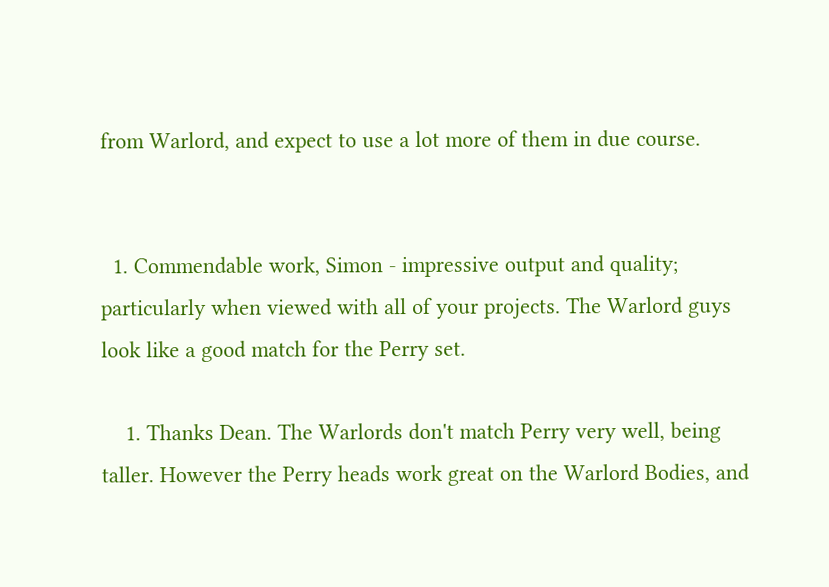from Warlord, and expect to use a lot more of them in due course.


  1. Commendable work, Simon - impressive output and quality; particularly when viewed with all of your projects. The Warlord guys look like a good match for the Perry set.

    1. Thanks Dean. The Warlords don't match Perry very well, being taller. However the Perry heads work great on the Warlord Bodies, and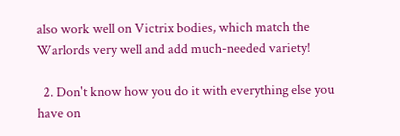also work well on Victrix bodies, which match the Warlords very well and add much-needed variety!

  2. Don't know how you do it with everything else you have on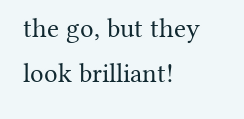the go, but they look brilliant!